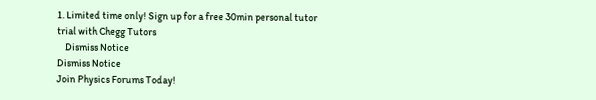1. Limited time only! Sign up for a free 30min personal tutor trial with Chegg Tutors
    Dismiss Notice
Dismiss Notice
Join Physics Forums Today!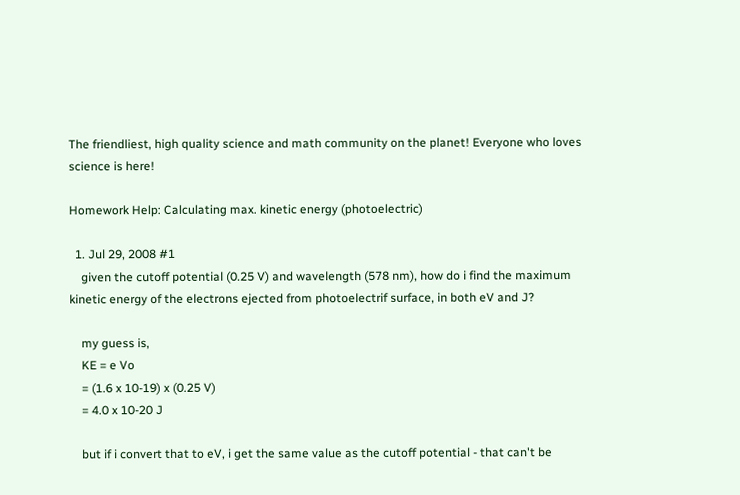The friendliest, high quality science and math community on the planet! Everyone who loves science is here!

Homework Help: Calculating max. kinetic energy (photoelectric)

  1. Jul 29, 2008 #1
    given the cutoff potential (0.25 V) and wavelength (578 nm), how do i find the maximum kinetic energy of the electrons ejected from photoelectrif surface, in both eV and J?

    my guess is,
    KE = e Vo
    = (1.6 x 10-19) x (0.25 V)
    = 4.0 x 10-20 J

    but if i convert that to eV, i get the same value as the cutoff potential - that can't be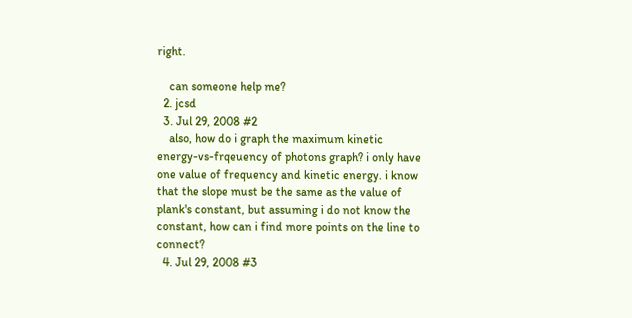right.

    can someone help me?
  2. jcsd
  3. Jul 29, 2008 #2
    also, how do i graph the maximum kinetic energy-vs-frqeuency of photons graph? i only have one value of frequency and kinetic energy. i know that the slope must be the same as the value of plank's constant, but assuming i do not know the constant, how can i find more points on the line to connect?
  4. Jul 29, 2008 #3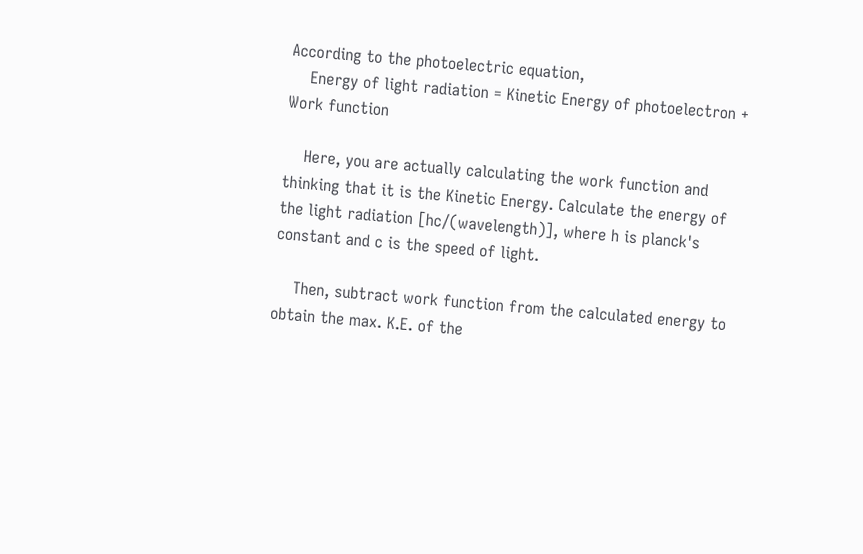According to the photoelectric equation,
    Energy of light radiation = Kinetic Energy of photoelectron + Work function

    Here, you are actually calculating the work function and thinking that it is the Kinetic Energy. Calculate the energy of the light radiation [hc/(wavelength)], where h is planck's constant and c is the speed of light.

    Then, subtract work function from the calculated energy to obtain the max. K.E. of the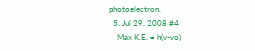photoelectron.
  5. Jul 29, 2008 #4
    Max K.E. = h(v-vo)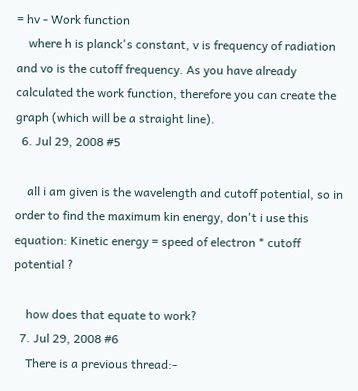= hv - Work function
    where h is planck's constant, v is frequency of radiation and vo is the cutoff frequency. As you have already calculated the work function, therefore you can create the graph (which will be a straight line).
  6. Jul 29, 2008 #5

    all i am given is the wavelength and cutoff potential, so in order to find the maximum kin energy, don't i use this equation: Kinetic energy = speed of electron * cutoff potential ?

    how does that equate to work?
  7. Jul 29, 2008 #6
    There is a previous thread:-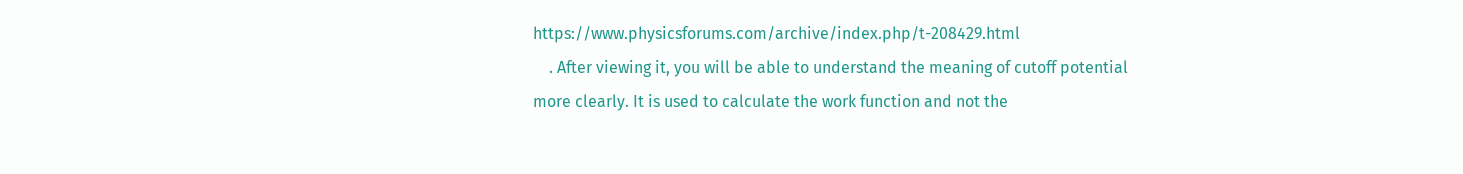https://www.physicsforums.com/archive/index.php/t-208429.html
    . After viewing it, you will be able to understand the meaning of cutoff potential more clearly. It is used to calculate the work function and not the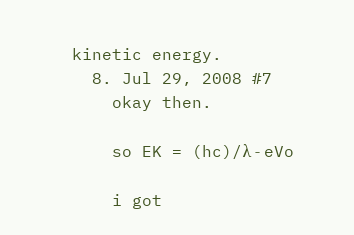kinetic energy.
  8. Jul 29, 2008 #7
    okay then.

    so EK = (hc)/λ - eVo

    i got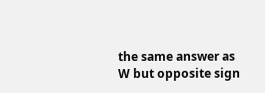the same answer as W but opposite sign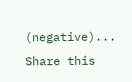(negative)...
Share this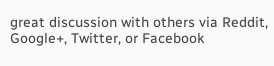great discussion with others via Reddit, Google+, Twitter, or Facebook